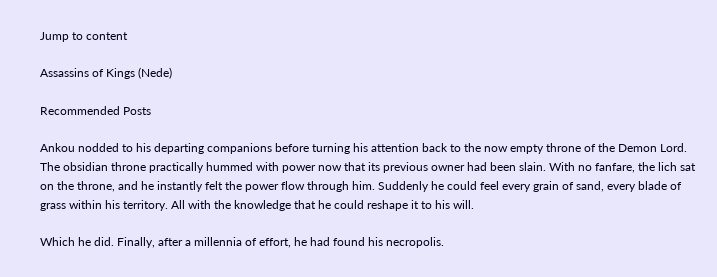Jump to content

Assassins of Kings (Nede)

Recommended Posts

Ankou nodded to his departing companions before turning his attention back to the now empty throne of the Demon Lord. The obsidian throne practically hummed with power now that its previous owner had been slain. With no fanfare, the lich sat on the throne, and he instantly felt the power flow through him. Suddenly he could feel every grain of sand, every blade of grass within his territory. All with the knowledge that he could reshape it to his will.

Which he did. Finally, after a millennia of effort, he had found his necropolis.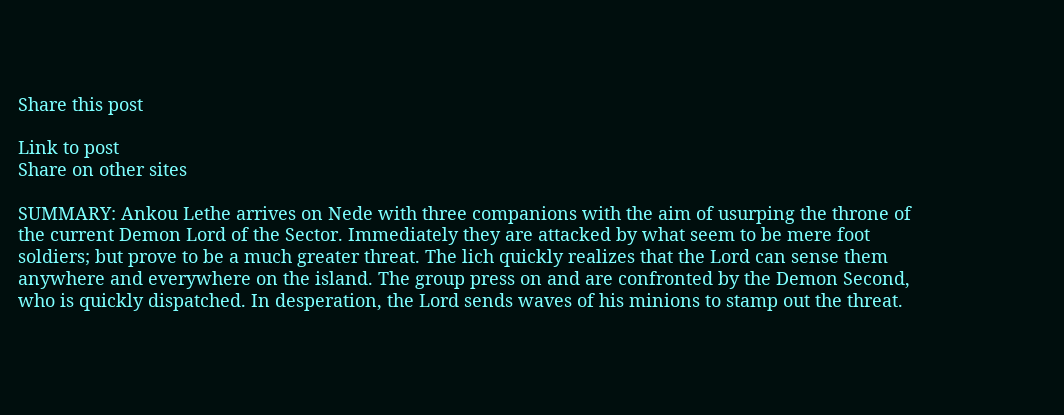Share this post

Link to post
Share on other sites

SUMMARY: Ankou Lethe arrives on Nede with three companions with the aim of usurping the throne of the current Demon Lord of the Sector. Immediately they are attacked by what seem to be mere foot soldiers; but prove to be a much greater threat. The lich quickly realizes that the Lord can sense them anywhere and everywhere on the island. The group press on and are confronted by the Demon Second, who is quickly dispatched. In desperation, the Lord sends waves of his minions to stamp out the threat.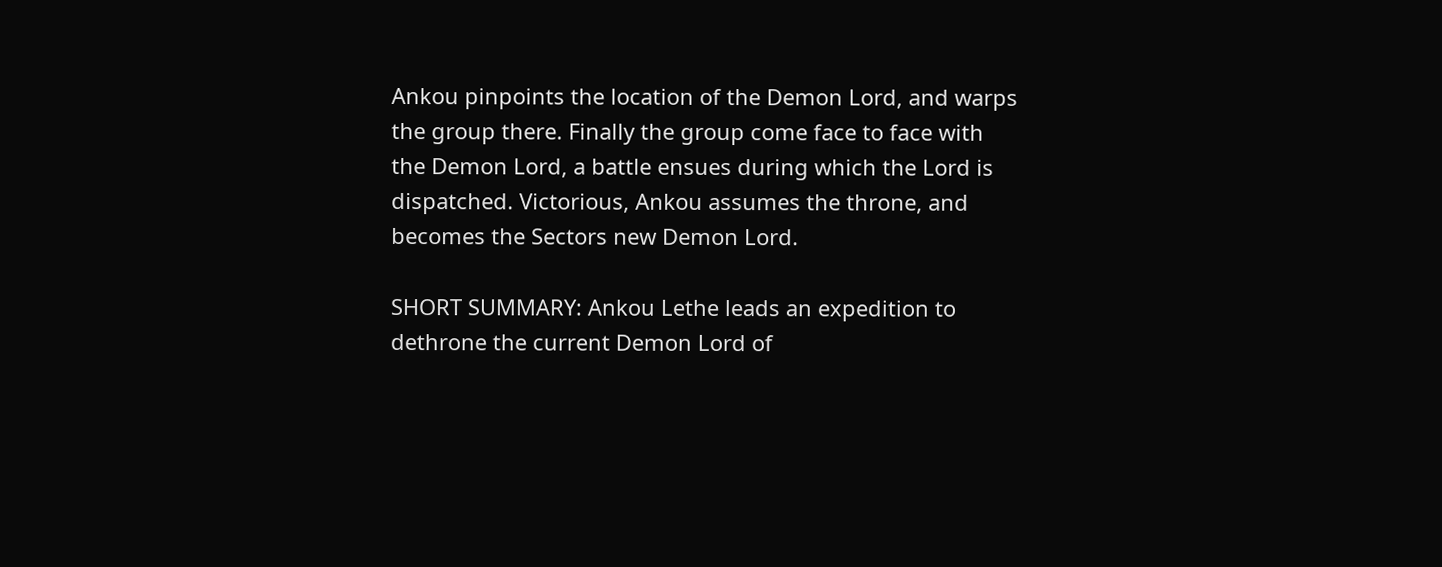Ankou pinpoints the location of the Demon Lord, and warps the group there. Finally the group come face to face with the Demon Lord, a battle ensues during which the Lord is dispatched. Victorious, Ankou assumes the throne, and becomes the Sectors new Demon Lord.

SHORT SUMMARY: Ankou Lethe leads an expedition to dethrone the current Demon Lord of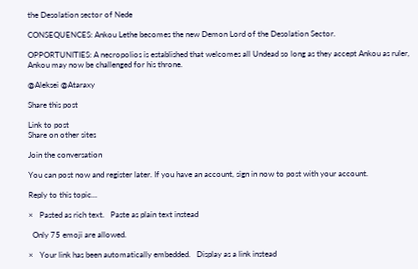the Desolation sector of Nede

CONSEQUENCES: Ankou Lethe becomes the new Demon Lord of the Desolation Sector.

OPPORTUNITIES: A necropolios is established that welcomes all Undead so long as they accept Ankou as ruler, Ankou may now be challenged for his throne.

@Aleksei @Ataraxy

Share this post

Link to post
Share on other sites

Join the conversation

You can post now and register later. If you have an account, sign in now to post with your account.

Reply to this topic...

×   Pasted as rich text.   Paste as plain text instead

  Only 75 emoji are allowed.

×   Your link has been automatically embedded.   Display as a link instead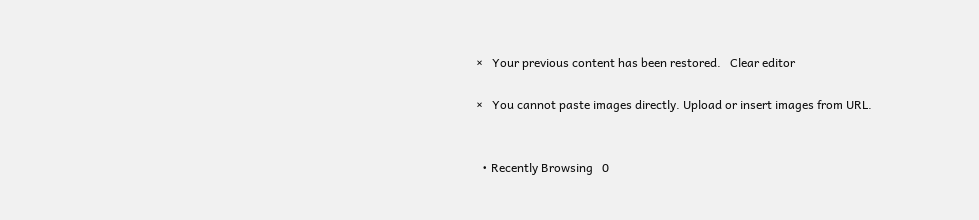×   Your previous content has been restored.   Clear editor

×   You cannot paste images directly. Upload or insert images from URL.


  • Recently Browsing   0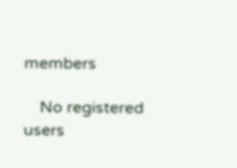members

    No registered users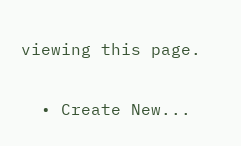viewing this page.

  • Create New...